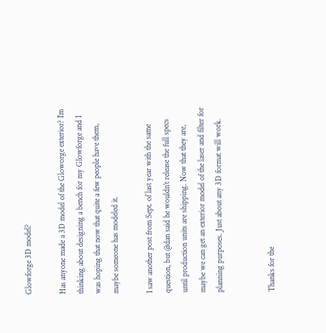Glowforge 3D model?

Has anyone made a 3D model of the Gloworge exterior? I’m thinking about designing a bench for my Glowforge and I was hoping that now that quite a few people have them, maybe someone has modeled it.

I saw another post from Sept. of last year with the same question, but @dan said he wouldn’t release the full specs until production units are shipping. Now that they are, maybe we can get an exterior model of the laser and filter for planning purposes. Just about any 3D format will work.


Thanks for the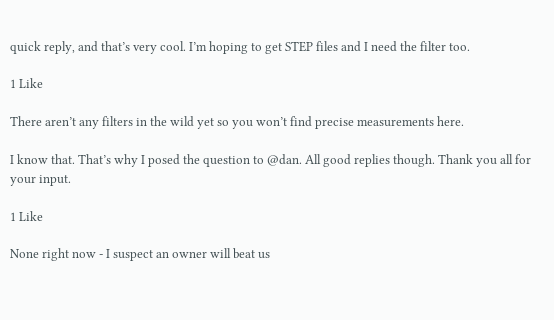quick reply, and that’s very cool. I’m hoping to get STEP files and I need the filter too.

1 Like

There aren’t any filters in the wild yet so you won’t find precise measurements here.

I know that. That’s why I posed the question to @dan. All good replies though. Thank you all for your input.

1 Like

None right now - I suspect an owner will beat us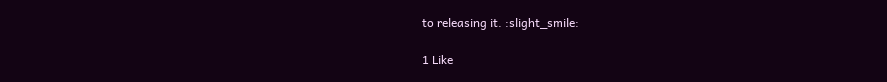to releasing it. :slight_smile:

1 Like